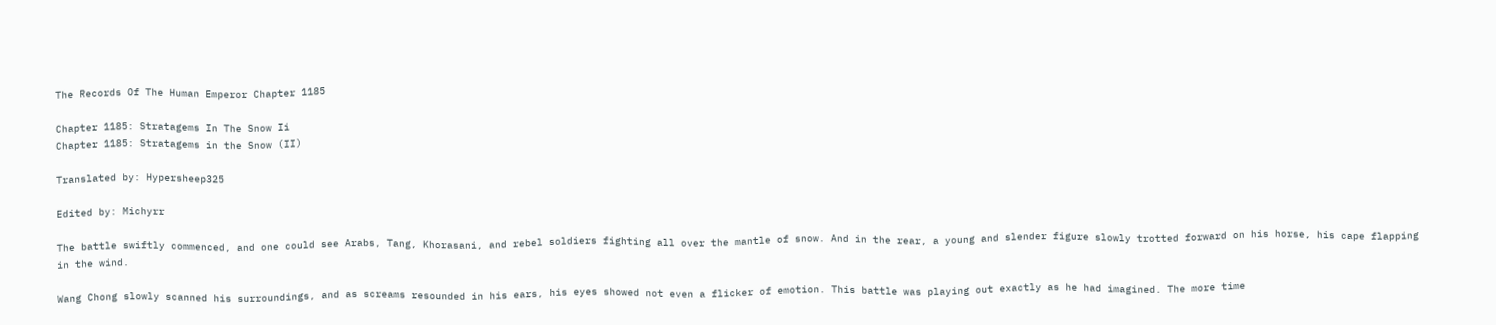The Records Of The Human Emperor Chapter 1185

Chapter 1185: Stratagems In The Snow Ii
Chapter 1185: Stratagems in the Snow (II)

Translated by: Hypersheep325

Edited by: Michyrr

The battle swiftly commenced, and one could see Arabs, Tang, Khorasani, and rebel soldiers fighting all over the mantle of snow. And in the rear, a young and slender figure slowly trotted forward on his horse, his cape flapping in the wind.

Wang Chong slowly scanned his surroundings, and as screams resounded in his ears, his eyes showed not even a flicker of emotion. This battle was playing out exactly as he had imagined. The more time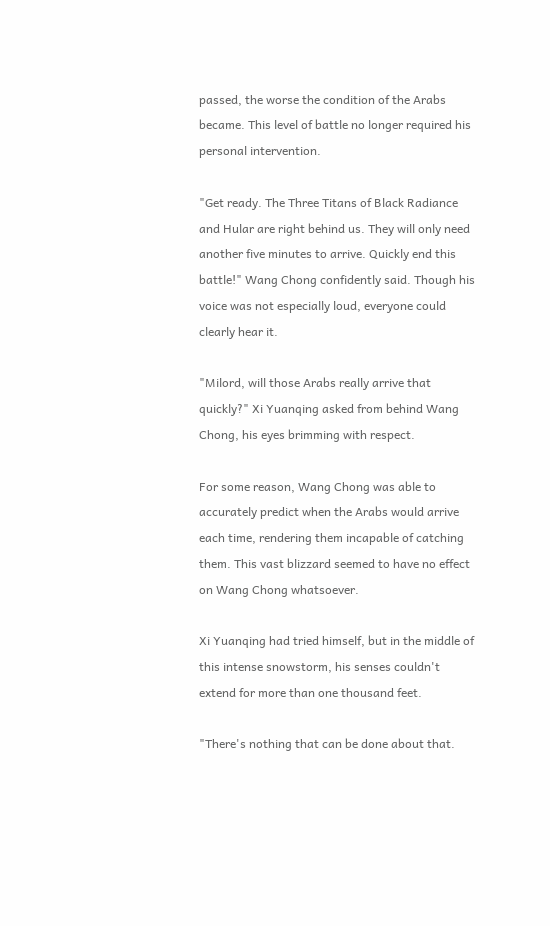passed, the worse the condition of the Arabs became. This level of battle no longer required his personal intervention.

"Get ready. The Three Titans of Black Radiance and Hular are right behind us. They will only need another five minutes to arrive. Quickly end this battle!" Wang Chong confidently said. Though his voice was not especially loud, everyone could clearly hear it.

"Milord, will those Arabs really arrive that quickly?" Xi Yuanqing asked from behind Wang Chong, his eyes brimming with respect.

For some reason, Wang Chong was able to accurately predict when the Arabs would arrive each time, rendering them incapable of catching them. This vast blizzard seemed to have no effect on Wang Chong whatsoever.

Xi Yuanqing had tried himself, but in the middle of this intense snowstorm, his senses couldn't extend for more than one thousand feet.

"There's nothing that can be done about that.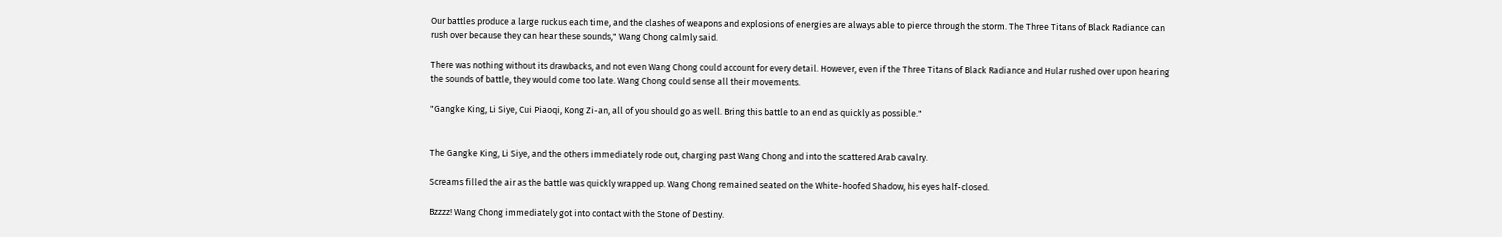Our battles produce a large ruckus each time, and the clashes of weapons and explosions of energies are always able to pierce through the storm. The Three Titans of Black Radiance can rush over because they can hear these sounds," Wang Chong calmly said.

There was nothing without its drawbacks, and not even Wang Chong could account for every detail. However, even if the Three Titans of Black Radiance and Hular rushed over upon hearing the sounds of battle, they would come too late. Wang Chong could sense all their movements.

"Gangke King, Li Siye, Cui Piaoqi, Kong Zi-an, all of you should go as well. Bring this battle to an end as quickly as possible."


The Gangke King, Li Siye, and the others immediately rode out, charging past Wang Chong and into the scattered Arab cavalry.

Screams filled the air as the battle was quickly wrapped up. Wang Chong remained seated on the White-hoofed Shadow, his eyes half-closed.

Bzzzz! Wang Chong immediately got into contact with the Stone of Destiny.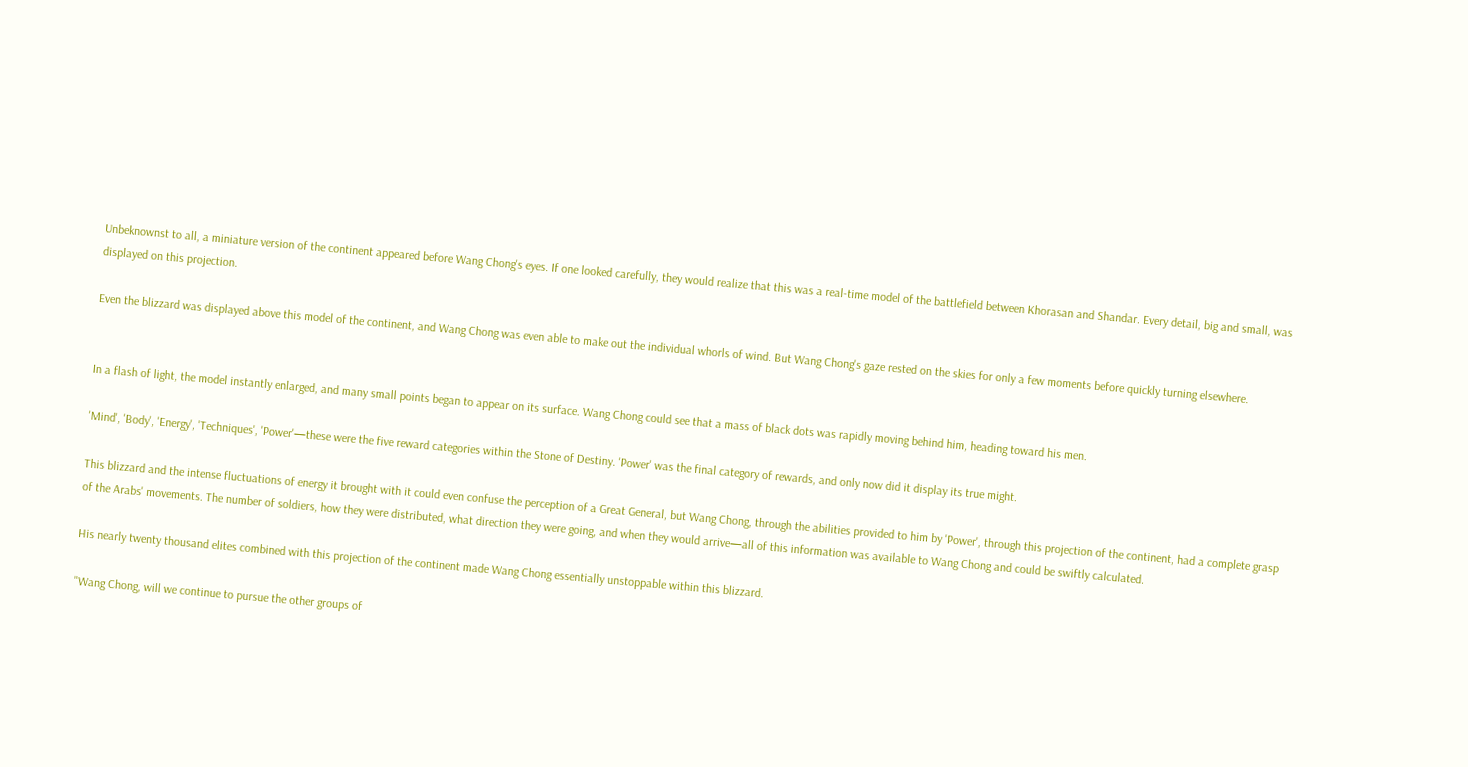Unbeknownst to all, a miniature version of the continent appeared before Wang Chong's eyes. If one looked carefully, they would realize that this was a real-time model of the battlefield between Khorasan and Shandar. Every detail, big and small, was displayed on this projection.

Even the blizzard was displayed above this model of the continent, and Wang Chong was even able to make out the individual whorls of wind. But Wang Chong's gaze rested on the skies for only a few moments before quickly turning elsewhere.


In a flash of light, the model instantly enlarged, and many small points began to appear on its surface. Wang Chong could see that a mass of black dots was rapidly moving behind him, heading toward his men.

'Mind', 'Body', 'Energy', 'Techniques', 'Power'—these were the five reward categories within the Stone of Destiny. 'Power' was the final category of rewards, and only now did it display its true might.

This blizzard and the intense fluctuations of energy it brought with it could even confuse the perception of a Great General, but Wang Chong, through the abilities provided to him by 'Power', through this projection of the continent, had a complete grasp of the Arabs' movements. The number of soldiers, how they were distributed, what direction they were going, and when they would arrive—all of this information was available to Wang Chong and could be swiftly calculated.

His nearly twenty thousand elites combined with this projection of the continent made Wang Chong essentially unstoppable within this blizzard.

"Wang Chong, will we continue to pursue the other groups of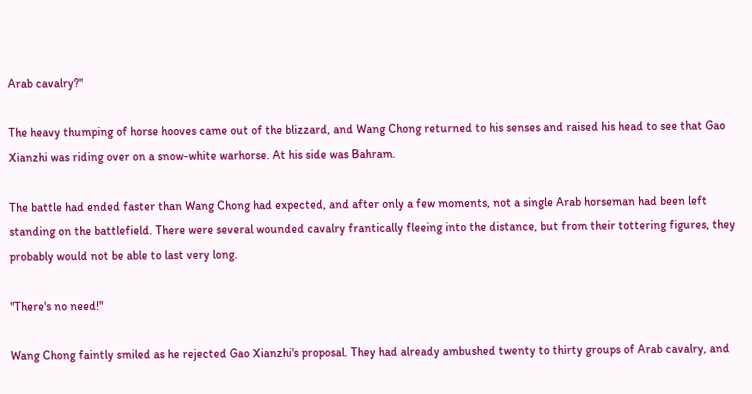Arab cavalry?"

The heavy thumping of horse hooves came out of the blizzard, and Wang Chong returned to his senses and raised his head to see that Gao Xianzhi was riding over on a snow-white warhorse. At his side was Bahram.

The battle had ended faster than Wang Chong had expected, and after only a few moments, not a single Arab horseman had been left standing on the battlefield. There were several wounded cavalry frantically fleeing into the distance, but from their tottering figures, they probably would not be able to last very long.

"There's no need!"

Wang Chong faintly smiled as he rejected Gao Xianzhi's proposal. They had already ambushed twenty to thirty groups of Arab cavalry, and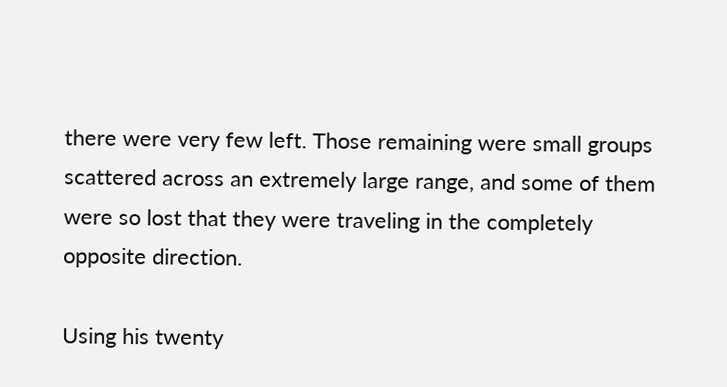there were very few left. Those remaining were small groups scattered across an extremely large range, and some of them were so lost that they were traveling in the completely opposite direction.

Using his twenty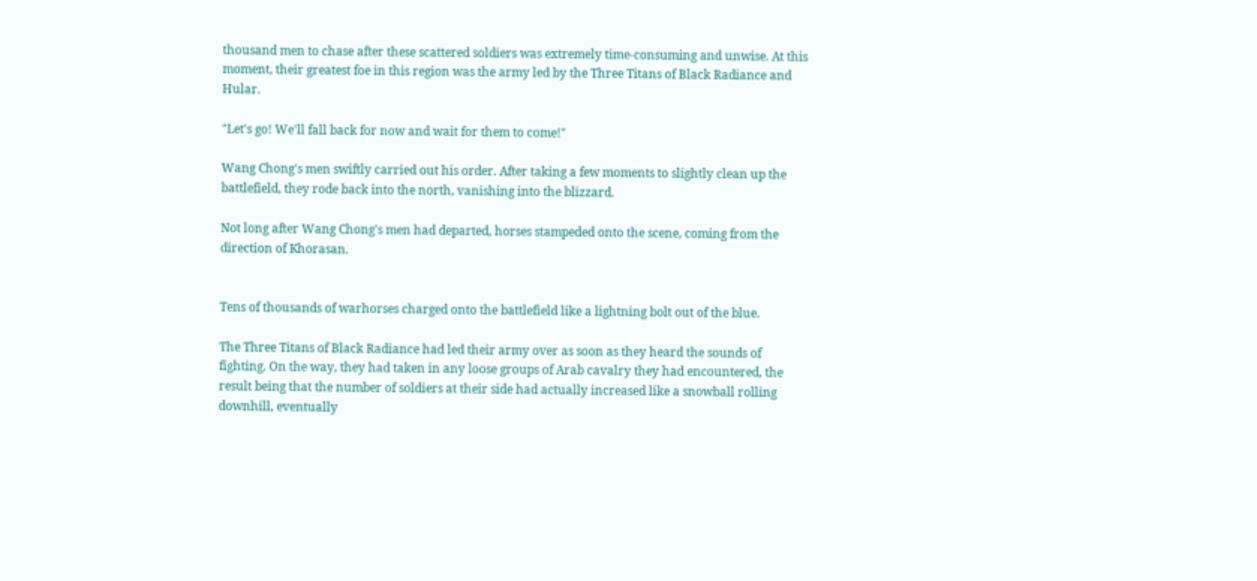thousand men to chase after these scattered soldiers was extremely time-consuming and unwise. At this moment, their greatest foe in this region was the army led by the Three Titans of Black Radiance and Hular.

"Let's go! We'll fall back for now and wait for them to come!"

Wang Chong's men swiftly carried out his order. After taking a few moments to slightly clean up the battlefield, they rode back into the north, vanishing into the blizzard.

Not long after Wang Chong's men had departed, horses stampeded onto the scene, coming from the direction of Khorasan.


Tens of thousands of warhorses charged onto the battlefield like a lightning bolt out of the blue.

The Three Titans of Black Radiance had led their army over as soon as they heard the sounds of fighting. On the way, they had taken in any loose groups of Arab cavalry they had encountered, the result being that the number of soldiers at their side had actually increased like a snowball rolling downhill, eventually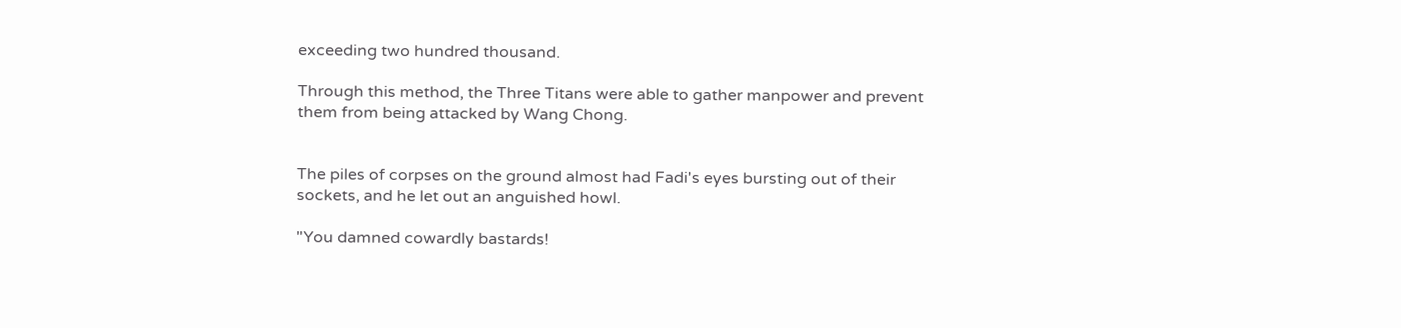exceeding two hundred thousand.

Through this method, the Three Titans were able to gather manpower and prevent them from being attacked by Wang Chong.


The piles of corpses on the ground almost had Fadi's eyes bursting out of their sockets, and he let out an anguished howl.

"You damned cowardly bastards!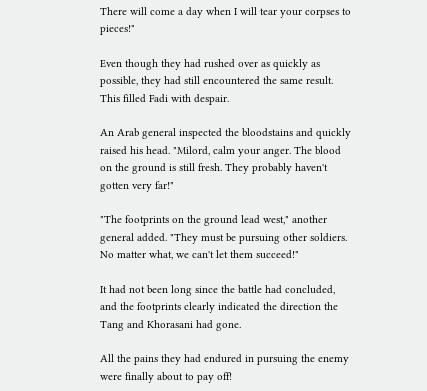There will come a day when I will tear your corpses to pieces!"

Even though they had rushed over as quickly as possible, they had still encountered the same result. This filled Fadi with despair.

An Arab general inspected the bloodstains and quickly raised his head. "Milord, calm your anger. The blood on the ground is still fresh. They probably haven't gotten very far!"

"The footprints on the ground lead west," another general added. "They must be pursuing other soldiers. No matter what, we can't let them succeed!"

It had not been long since the battle had concluded, and the footprints clearly indicated the direction the Tang and Khorasani had gone.

All the pains they had endured in pursuing the enemy were finally about to pay off!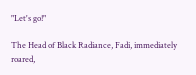"Let's go!"

The Head of Black Radiance, Fadi, immediately roared,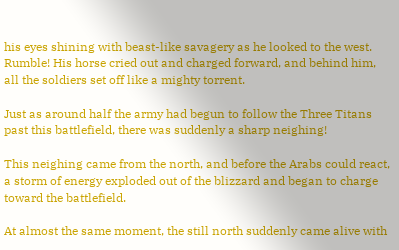his eyes shining with beast-like savagery as he looked to the west. Rumble! His horse cried out and charged forward, and behind him, all the soldiers set off like a mighty torrent.

Just as around half the army had begun to follow the Three Titans past this battlefield, there was suddenly a sharp neighing!

This neighing came from the north, and before the Arabs could react, a storm of energy exploded out of the blizzard and began to charge toward the battlefield.

At almost the same moment, the still north suddenly came alive with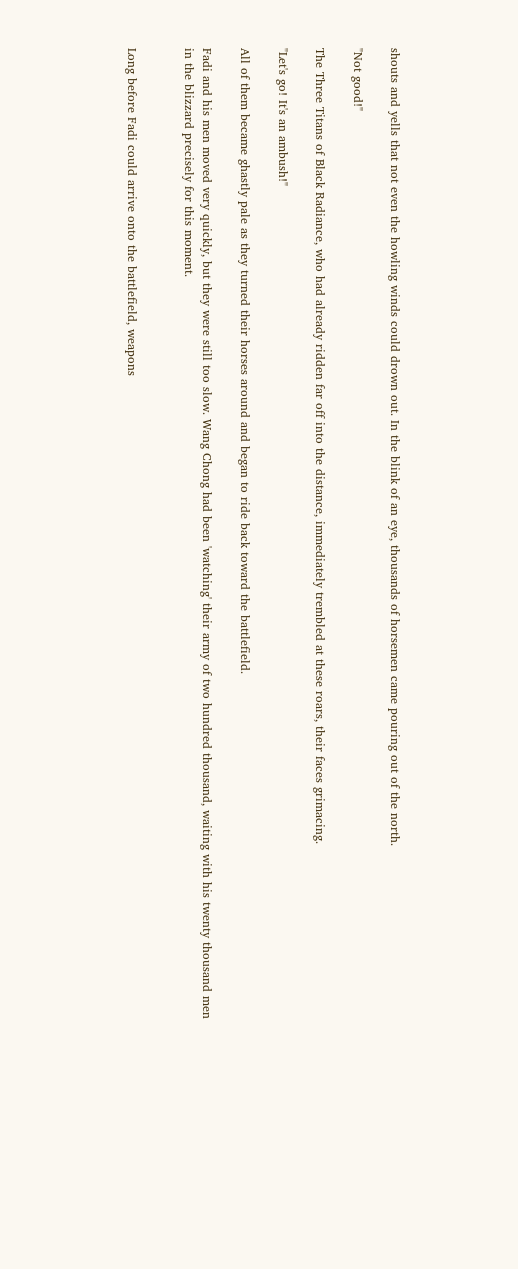shouts and yells that not even the howling winds could drown out. In the blink of an eye, thousands of horsemen came pouring out of the north.

"Not good!"

The Three Titans of Black Radiance, who had already ridden far off into the distance, immediately trembled at these roars, their faces grimacing.

"Let's go! It's an ambush!"

All of them became ghastly pale as they turned their horses around and began to ride back toward the battlefield.

Fadi and his men moved very quickly, but they were still too slow. Wang Chong had been 'watching' their army of two hundred thousand, waiting with his twenty thousand men in the blizzard precisely for this moment.


Long before Fadi could arrive onto the battlefield, weapons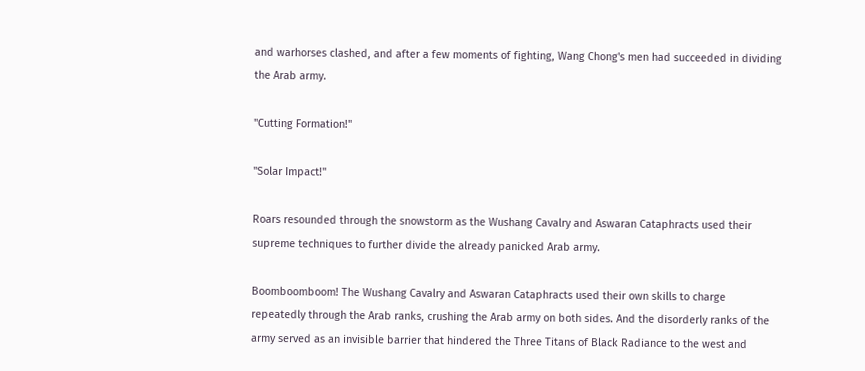and warhorses clashed, and after a few moments of fighting, Wang Chong's men had succeeded in dividing the Arab army.

"Cutting Formation!"

"Solar Impact!"

Roars resounded through the snowstorm as the Wushang Cavalry and Aswaran Cataphracts used their supreme techniques to further divide the already panicked Arab army.

Boomboomboom! The Wushang Cavalry and Aswaran Cataphracts used their own skills to charge repeatedly through the Arab ranks, crushing the Arab army on both sides. And the disorderly ranks of the army served as an invisible barrier that hindered the Three Titans of Black Radiance to the west and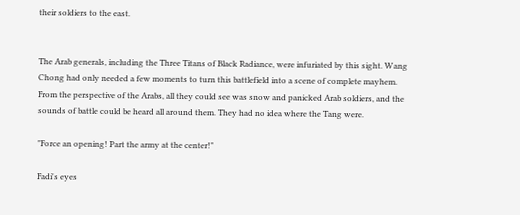their soldiers to the east.


The Arab generals, including the Three Titans of Black Radiance, were infuriated by this sight. Wang Chong had only needed a few moments to turn this battlefield into a scene of complete mayhem. From the perspective of the Arabs, all they could see was snow and panicked Arab soldiers, and the sounds of battle could be heard all around them. They had no idea where the Tang were.

"Force an opening! Part the army at the center!"

Fadi's eyes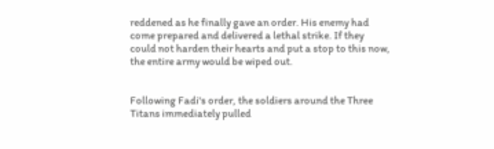reddened as he finally gave an order. His enemy had come prepared and delivered a lethal strike. If they could not harden their hearts and put a stop to this now, the entire army would be wiped out.


Following Fadi's order, the soldiers around the Three Titans immediately pulled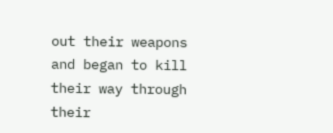out their weapons and began to kill their way through their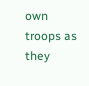own troops as they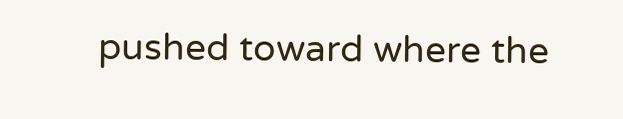pushed toward where the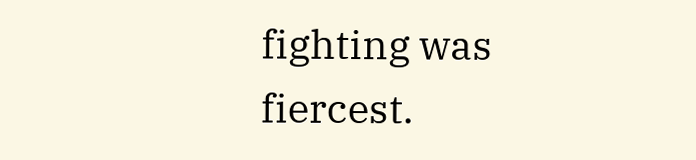fighting was fiercest.